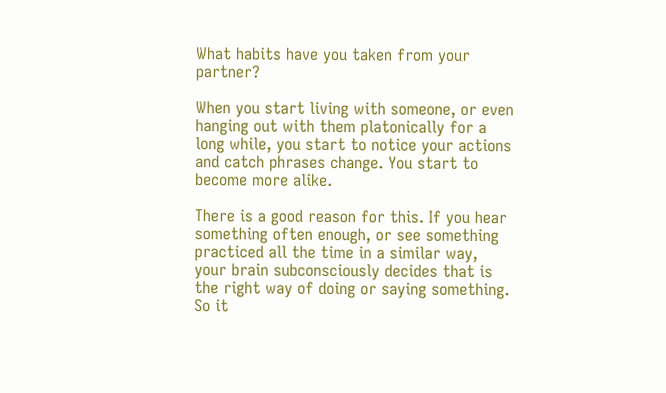What habits have you taken from your partner?

When you start living with someone, or even hanging out with them platonically for a long while, you start to notice your actions and catch phrases change. You start to become more alike.

There is a good reason for this. If you hear something often enough, or see something practiced all the time in a similar way, your brain subconsciously decides that is the right way of doing or saying something. So it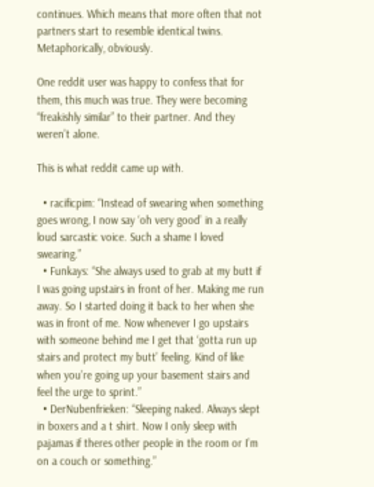continues. Which means that more often that not partners start to resemble identical twins. Metaphorically, obviously.

One reddit user was happy to confess that for them, this much was true. They were becoming “freakishly similar” to their partner. And they weren’t alone.

This is what reddit came up with.

  • racificpim: “Instead of swearing when something goes wrong, I now say ‘oh very good’ in a really loud sarcastic voice. Such a shame I loved swearing.”
  • Funkays: “She always used to grab at my butt if I was going upstairs in front of her. Making me run away. So I started doing it back to her when she was in front of me. Now whenever I go upstairs with someone behind me I get that ‘gotta run up stairs and protect my butt’ feeling. Kind of like when you’re going up your basement stairs and feel the urge to sprint.”
  • DerNubenfrieken: “Sleeping naked. Always slept in boxers and a t shirt. Now I only sleep with pajamas if theres other people in the room or I’m on a couch or something.”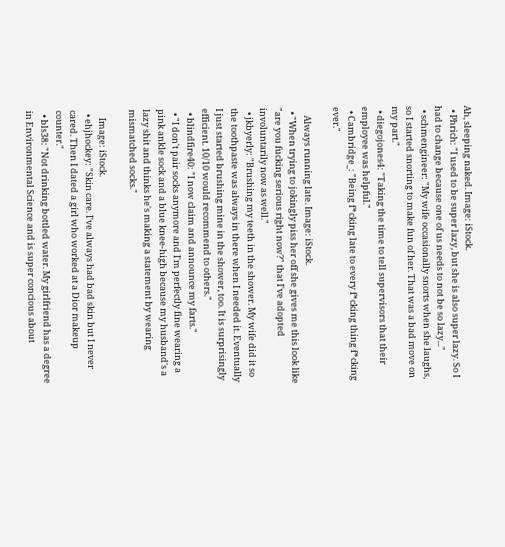Ah, sleeping naked. Image: iStock.
  • Phrich: "I used to be super lazy, but she is also super lazy. So I had to change because one of us needs to not be so lazy..."
  • schmengineer: "My wife occasionally snorts when she laughs, so I started snorting to make fun of her. That was a bad move on my part."
  • diegojones4: "Taking the time to tell supervisors that their employee was helpful."
  • Cambridge_: "Being f*cking late to every f*cking thing f*cking ever."

    Always running late. Image: iStock.
  • "When trying to jokingly piss her off she gives me this look like "are you fucking serious right now?" that I've adopted involuntarily now as well."
  • jkbyerly: "Brushing my teeth in the shower. My wife did it so the toothpaste was always in there when I needed it. Eventually I just started brushing mine in the shower, too. It is surprisingly efficient. 10/10 would recommend to others."
  • blindfire40: "I now claim and announce my farts."
  • "I don't pair socks anymore and I'm perfectly fine wearing a pink ankle sock and a blue knee-high because my husband's a lazy shit and thinks he's making a statement by wearing mismatched socks."

    Image: iStock.
  • ehjhockey: "Skin care. I've always had bad skin but I never cared. Then I dated a girl who worked at a Dior makeup counter."
  • bls38: "Not drinking bottled water. My girlfriend has a degree in Environmental Science and is super concious about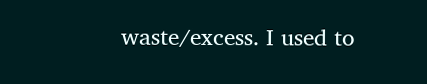waste/excess. I used to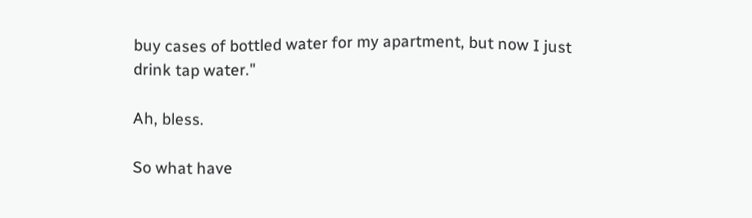buy cases of bottled water for my apartment, but now I just drink tap water."

Ah, bless.

So what have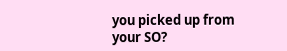you picked up from your SO?